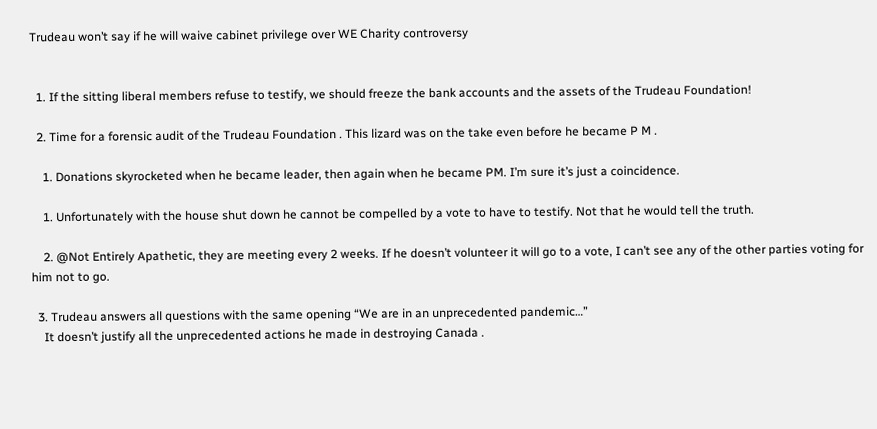Trudeau won’t say if he will waive cabinet privilege over WE Charity controversy


  1. If the sitting liberal members refuse to testify, we should freeze the bank accounts and the assets of the Trudeau Foundation!

  2. Time for a forensic audit of the Trudeau Foundation . This lizard was on the take even before he became P M .

    1. Donations skyrocketed when he became leader, then again when he became PM. I’m sure it’s just a coincidence.

    1. Unfortunately with the house shut down he cannot be compelled by a vote to have to testify. Not that he would tell the truth.

    2. @Not Entirely Apathetic, they are meeting every 2 weeks. If he doesn’t volunteer it will go to a vote, I can’t see any of the other parties voting for him not to go.

  3. Trudeau answers all questions with the same opening “We are in an unprecedented pandemic…”
    It doesn’t justify all the unprecedented actions he made in destroying Canada .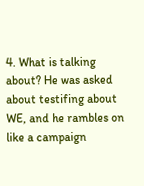4. What is talking about? He was asked about testifing about WE, and he rambles on like a campaign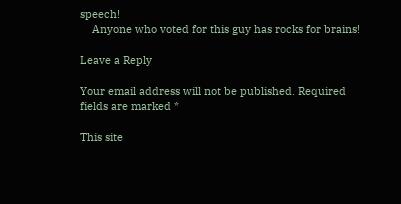speech!
    Anyone who voted for this guy has rocks for brains!

Leave a Reply

Your email address will not be published. Required fields are marked *

This site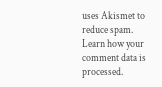uses Akismet to reduce spam. Learn how your comment data is processed.